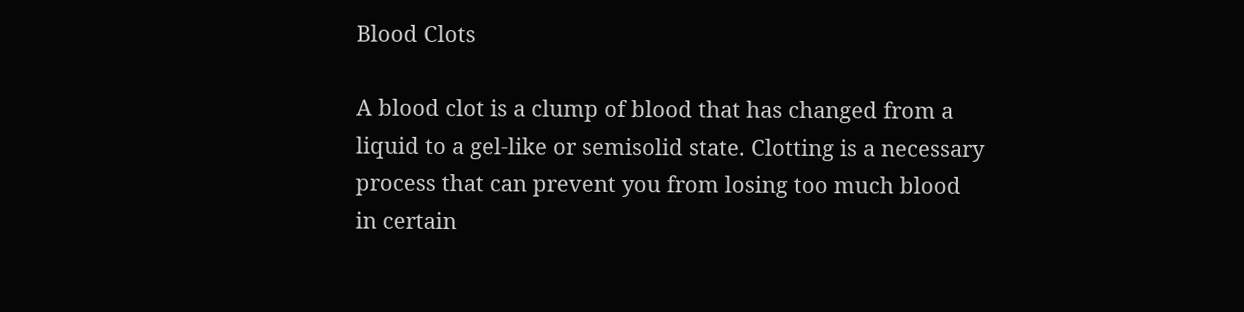Blood Clots

A blood clot is a clump of blood that has changed from a liquid to a gel-like or semisolid state. Clotting is a necessary process that can prevent you from losing too much blood in certain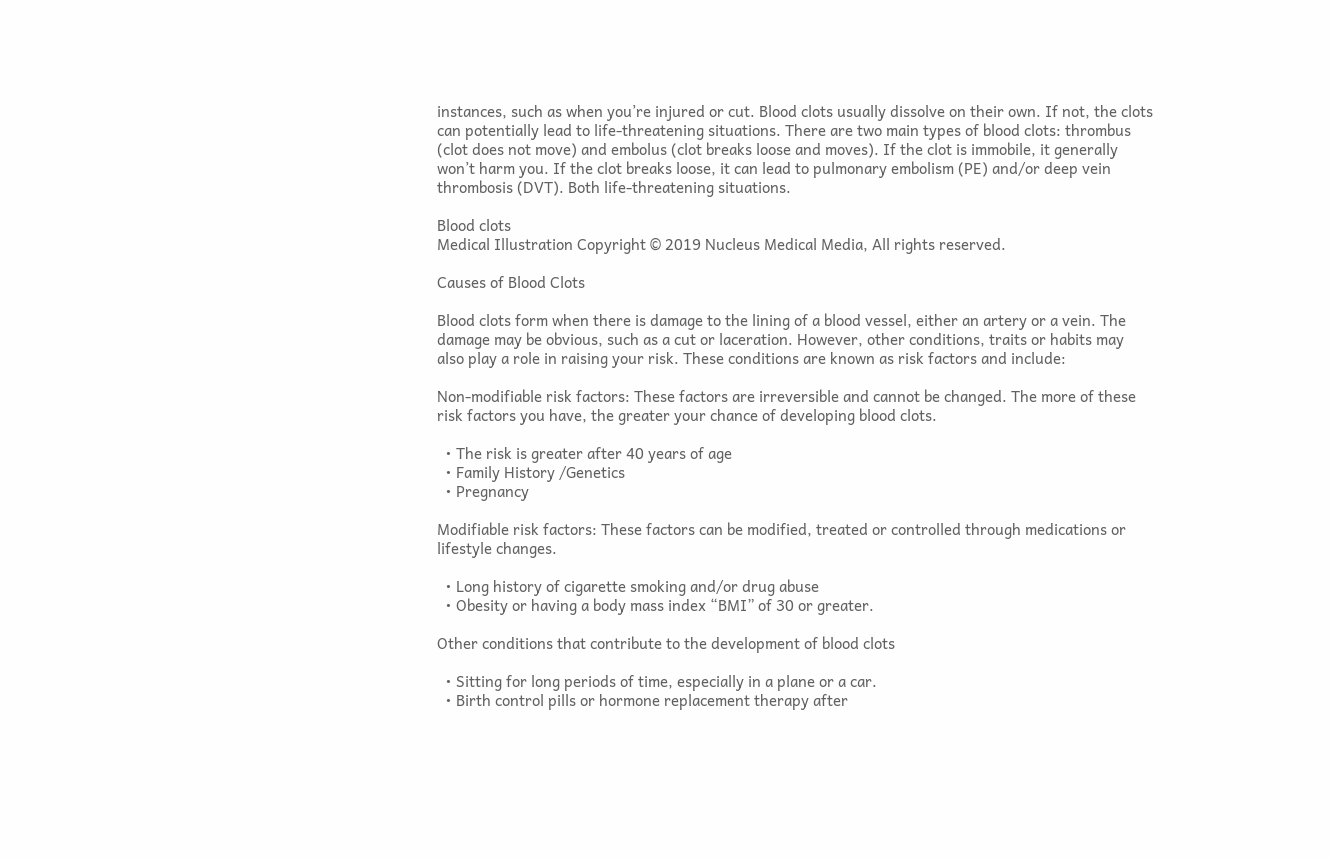instances, such as when you’re injured or cut. Blood clots usually dissolve on their own. If not, the clots can potentially lead to life-threatening situations. There are two main types of blood clots: thrombus (clot does not move) and embolus (clot breaks loose and moves). If the clot is immobile, it generally won’t harm you. If the clot breaks loose, it can lead to pulmonary embolism (PE) and/or deep vein thrombosis (DVT). Both life-threatening situations.

Blood clots
Medical Illustration Copyright © 2019 Nucleus Medical Media, All rights reserved.

Causes of Blood Clots

Blood clots form when there is damage to the lining of a blood vessel, either an artery or a vein. The damage may be obvious, such as a cut or laceration. However, other conditions, traits or habits may also play a role in raising your risk. These conditions are known as risk factors and include:

Non-modifiable risk factors: These factors are irreversible and cannot be changed. The more of these risk factors you have, the greater your chance of developing blood clots.

  • The risk is greater after 40 years of age
  • Family History /Genetics
  • Pregnancy

Modifiable risk factors: These factors can be modified, treated or controlled through medications or lifestyle changes.

  • Long history of cigarette smoking and/or drug abuse
  • Obesity or having a body mass index “BMI” of 30 or greater.

Other conditions that contribute to the development of blood clots

  • Sitting for long periods of time, especially in a plane or a car.
  • Birth control pills or hormone replacement therapy after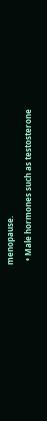menopause.
  • Male hormones such as testosterone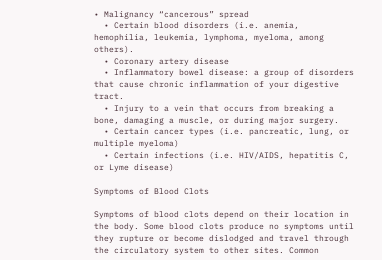• Malignancy “cancerous” spread
  • Certain blood disorders (i.e. anemia, hemophilia, leukemia, lymphoma, myeloma, among others).
  • Coronary artery disease
  • Inflammatory bowel disease: a group of disorders that cause chronic inflammation of your digestive tract.
  • Injury to a vein that occurs from breaking a bone, damaging a muscle, or during major surgery.
  • Certain cancer types (i.e. pancreatic, lung, or multiple myeloma)
  • Certain infections (i.e. HIV/AIDS, hepatitis C, or Lyme disease)

Symptoms of Blood Clots

Symptoms of blood clots depend on their location in the body. Some blood clots produce no symptoms until they rupture or become dislodged and travel through the circulatory system to other sites. Common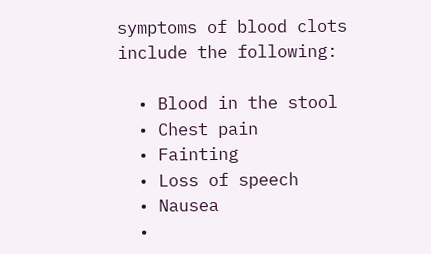symptoms of blood clots include the following:

  • Blood in the stool
  • Chest pain
  • Fainting
  • Loss of speech
  • Nausea
  •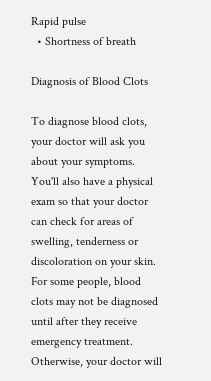Rapid pulse
  • Shortness of breath

Diagnosis of Blood Clots

To diagnose blood clots, your doctor will ask you about your symptoms. You'll also have a physical exam so that your doctor can check for areas of swelling, tenderness or discoloration on your skin. For some people, blood clots may not be diagnosed until after they receive emergency treatment. Otherwise, your doctor will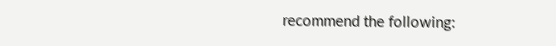recommend the following: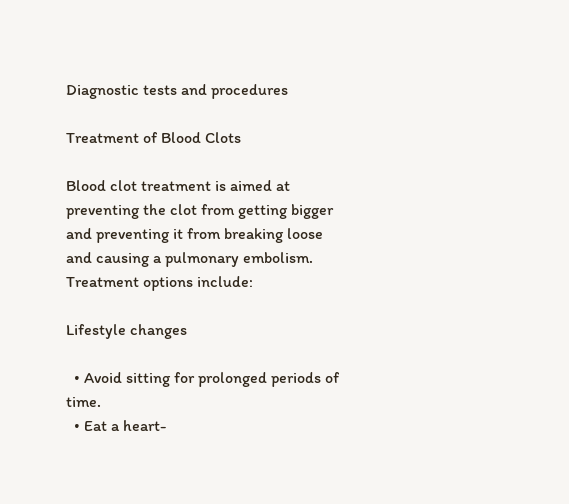Diagnostic tests and procedures

Treatment of Blood Clots

Blood clot treatment is aimed at preventing the clot from getting bigger and preventing it from breaking loose and causing a pulmonary embolism. Treatment options include:

Lifestyle changes

  • Avoid sitting for prolonged periods of time.
  • Eat a heart-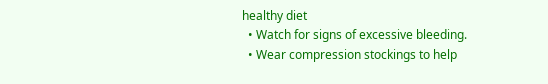healthy diet
  • Watch for signs of excessive bleeding.
  • Wear compression stockings to help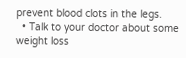prevent blood clots in the legs.
  • Talk to your doctor about some weight loss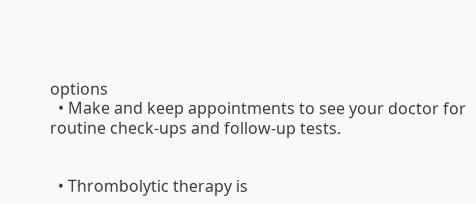options
  • Make and keep appointments to see your doctor for routine check-ups and follow-up tests.


  • Thrombolytic therapy is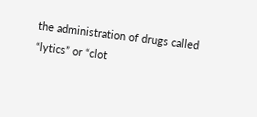the administration of drugs called “lytics” or “clot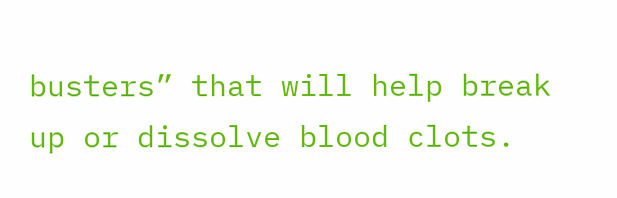busters” that will help break up or dissolve blood clots.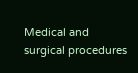Medical and surgical procedures